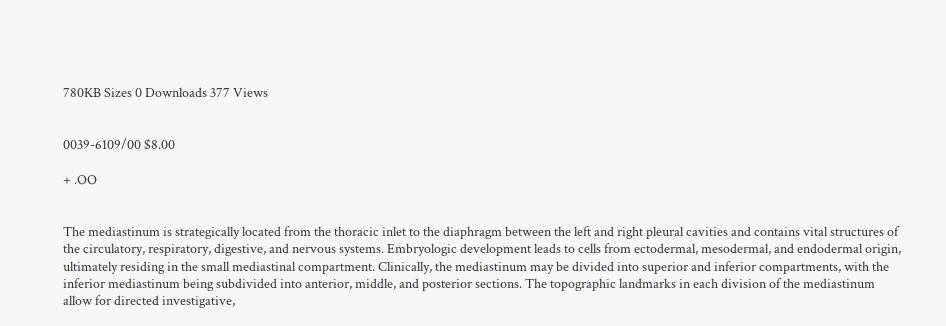780KB Sizes 0 Downloads 377 Views


0039-6109/00 $8.00

+ .OO


The mediastinum is strategically located from the thoracic inlet to the diaphragm between the left and right pleural cavities and contains vital structures of the circulatory, respiratory, digestive, and nervous systems. Embryologic development leads to cells from ectodermal, mesodermal, and endodermal origin, ultimately residing in the small mediastinal compartment. Clinically, the mediastinum may be divided into superior and inferior compartments, with the inferior mediastinum being subdivided into anterior, middle, and posterior sections. The topographic landmarks in each division of the mediastinum allow for directed investigative,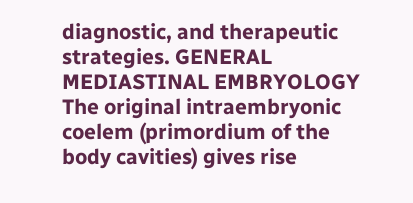diagnostic, and therapeutic strategies. GENERAL MEDIASTINAL EMBRYOLOGY The original intraembryonic coelem (primordium of the body cavities) gives rise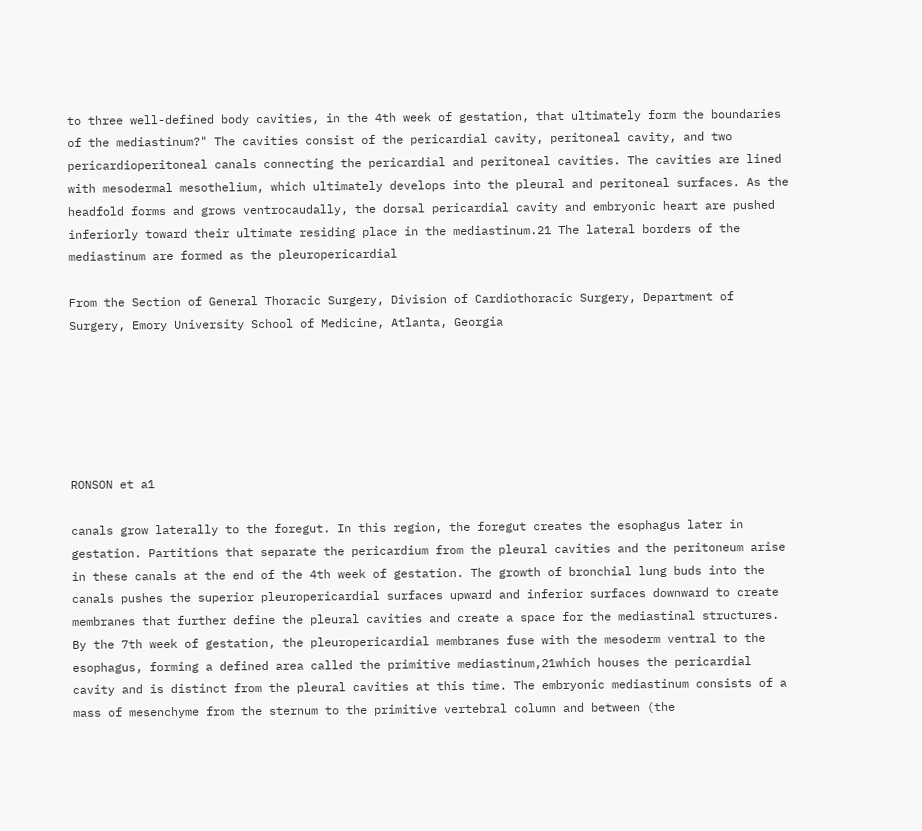to three well-defined body cavities, in the 4th week of gestation, that ultimately form the boundaries of the mediastinum?" The cavities consist of the pericardial cavity, peritoneal cavity, and two pericardioperitoneal canals connecting the pericardial and peritoneal cavities. The cavities are lined with mesodermal mesothelium, which ultimately develops into the pleural and peritoneal surfaces. As the headfold forms and grows ventrocaudally, the dorsal pericardial cavity and embryonic heart are pushed inferiorly toward their ultimate residing place in the mediastinum.21 The lateral borders of the mediastinum are formed as the pleuropericardial

From the Section of General Thoracic Surgery, Division of Cardiothoracic Surgery, Department of Surgery, Emory University School of Medicine, Atlanta, Georgia






RONSON et a1

canals grow laterally to the foregut. In this region, the foregut creates the esophagus later in gestation. Partitions that separate the pericardium from the pleural cavities and the peritoneum arise in these canals at the end of the 4th week of gestation. The growth of bronchial lung buds into the canals pushes the superior pleuropericardial surfaces upward and inferior surfaces downward to create membranes that further define the pleural cavities and create a space for the mediastinal structures. By the 7th week of gestation, the pleuropericardial membranes fuse with the mesoderm ventral to the esophagus, forming a defined area called the primitive mediastinum,21which houses the pericardial cavity and is distinct from the pleural cavities at this time. The embryonic mediastinum consists of a mass of mesenchyme from the sternum to the primitive vertebral column and between (the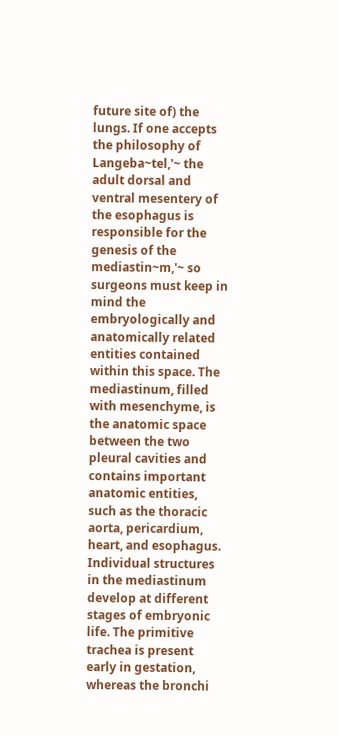future site of) the lungs. If one accepts the philosophy of Langeba~tel,'~ the adult dorsal and ventral mesentery of the esophagus is responsible for the genesis of the mediastin~m,'~ so surgeons must keep in mind the embryologically and anatomically related entities contained within this space. The mediastinum, filled with mesenchyme, is the anatomic space between the two pleural cavities and contains important anatomic entities, such as the thoracic aorta, pericardium, heart, and esophagus. Individual structures in the mediastinum develop at different stages of embryonic life. The primitive trachea is present early in gestation, whereas the bronchi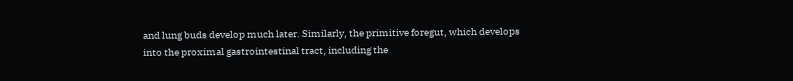and lung buds develop much later. Similarly, the primitive foregut, which develops into the proximal gastrointestinal tract, including the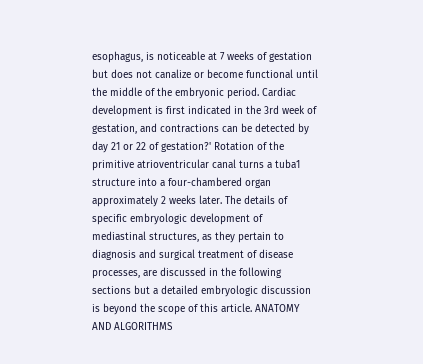esophagus, is noticeable at 7 weeks of gestation but does not canalize or become functional until the middle of the embryonic period. Cardiac development is first indicated in the 3rd week of gestation, and contractions can be detected by day 21 or 22 of gestation?' Rotation of the primitive atrioventricular canal turns a tuba1 structure into a four-chambered organ approximately 2 weeks later. The details of specific embryologic development of mediastinal structures, as they pertain to diagnosis and surgical treatment of disease processes, are discussed in the following sections but a detailed embryologic discussion is beyond the scope of this article. ANATOMY AND ALGORITHMS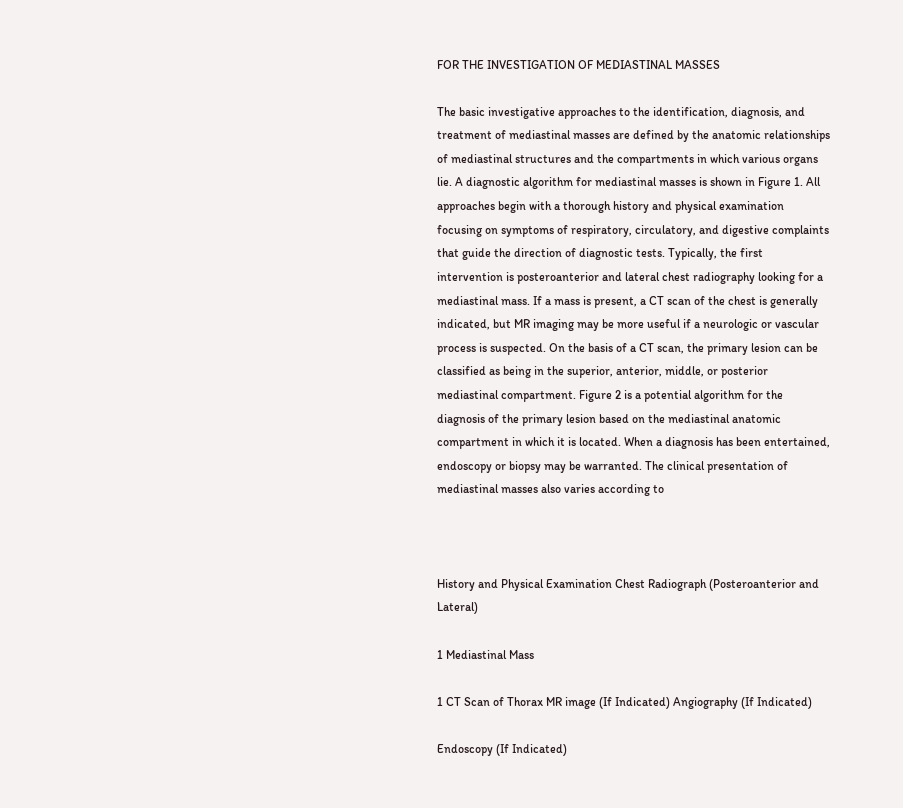FOR THE INVESTIGATION OF MEDIASTINAL MASSES

The basic investigative approaches to the identification, diagnosis, and treatment of mediastinal masses are defined by the anatomic relationships of mediastinal structures and the compartments in which various organs lie. A diagnostic algorithm for mediastinal masses is shown in Figure 1. All approaches begin with a thorough history and physical examination focusing on symptoms of respiratory, circulatory, and digestive complaints that guide the direction of diagnostic tests. Typically, the first intervention is posteroanterior and lateral chest radiography looking for a mediastinal mass. If a mass is present, a CT scan of the chest is generally indicated, but MR imaging may be more useful if a neurologic or vascular process is suspected. On the basis of a CT scan, the primary lesion can be classified as being in the superior, anterior, middle, or posterior mediastinal compartment. Figure 2 is a potential algorithm for the diagnosis of the primary lesion based on the mediastinal anatomic compartment in which it is located. When a diagnosis has been entertained, endoscopy or biopsy may be warranted. The clinical presentation of mediastinal masses also varies according to



History and Physical Examination Chest Radiograph (Posteroanterior and Lateral)

1 Mediastinal Mass

1 CT Scan of Thorax MR image (If Indicated) Angiography (If Indicated)

Endoscopy (If Indicated)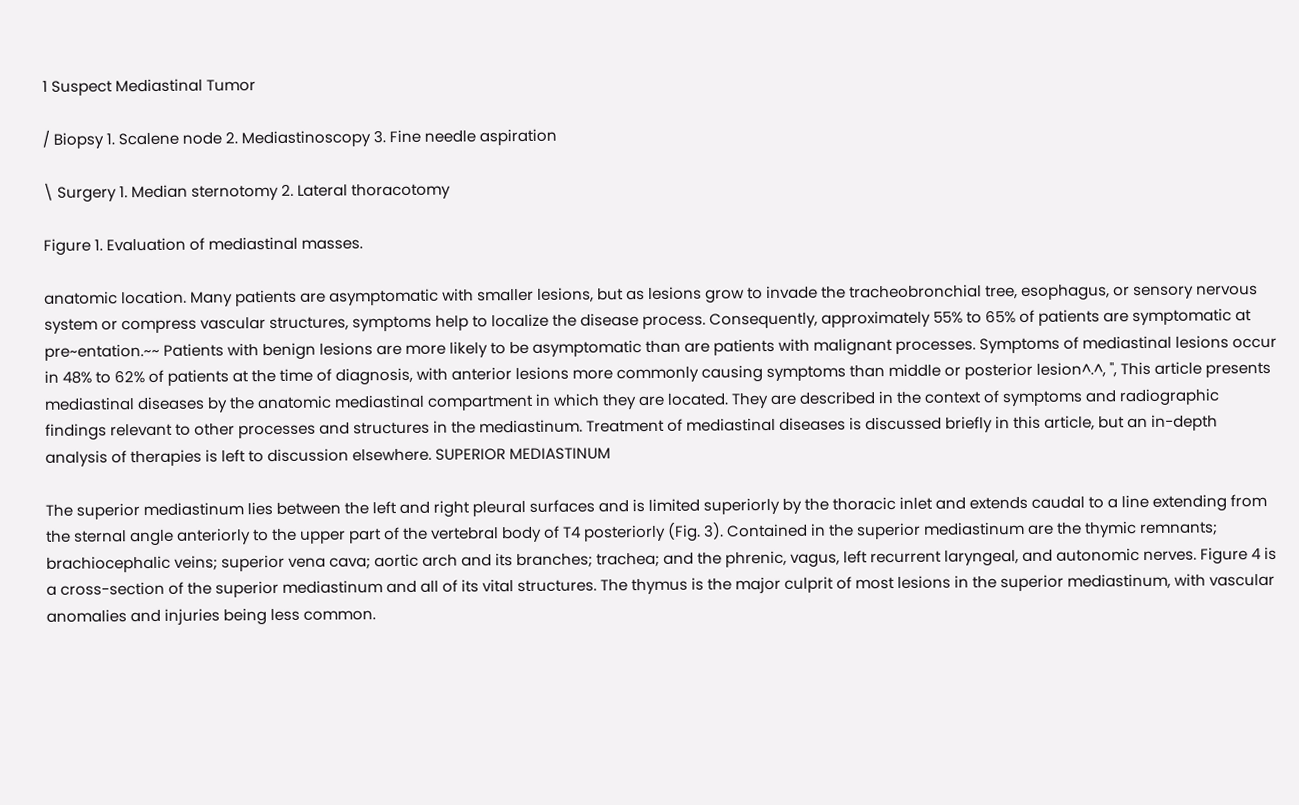1 Suspect Mediastinal Tumor

/ Biopsy 1. Scalene node 2. Mediastinoscopy 3. Fine needle aspiration

\ Surgery 1. Median sternotomy 2. Lateral thoracotomy

Figure 1. Evaluation of mediastinal masses.

anatomic location. Many patients are asymptomatic with smaller lesions, but as lesions grow to invade the tracheobronchial tree, esophagus, or sensory nervous system or compress vascular structures, symptoms help to localize the disease process. Consequently, approximately 55% to 65% of patients are symptomatic at pre~entation.~~ Patients with benign lesions are more likely to be asymptomatic than are patients with malignant processes. Symptoms of mediastinal lesions occur in 48% to 62% of patients at the time of diagnosis, with anterior lesions more commonly causing symptoms than middle or posterior lesion^.^, ", This article presents mediastinal diseases by the anatomic mediastinal compartment in which they are located. They are described in the context of symptoms and radiographic findings relevant to other processes and structures in the mediastinum. Treatment of mediastinal diseases is discussed briefly in this article, but an in-depth analysis of therapies is left to discussion elsewhere. SUPERIOR MEDIASTINUM

The superior mediastinum lies between the left and right pleural surfaces and is limited superiorly by the thoracic inlet and extends caudal to a line extending from the sternal angle anteriorly to the upper part of the vertebral body of T4 posteriorly (Fig. 3). Contained in the superior mediastinum are the thymic remnants; brachiocephalic veins; superior vena cava; aortic arch and its branches; trachea; and the phrenic, vagus, left recurrent laryngeal, and autonomic nerves. Figure 4 is a cross-section of the superior mediastinum and all of its vital structures. The thymus is the major culprit of most lesions in the superior mediastinum, with vascular anomalies and injuries being less common.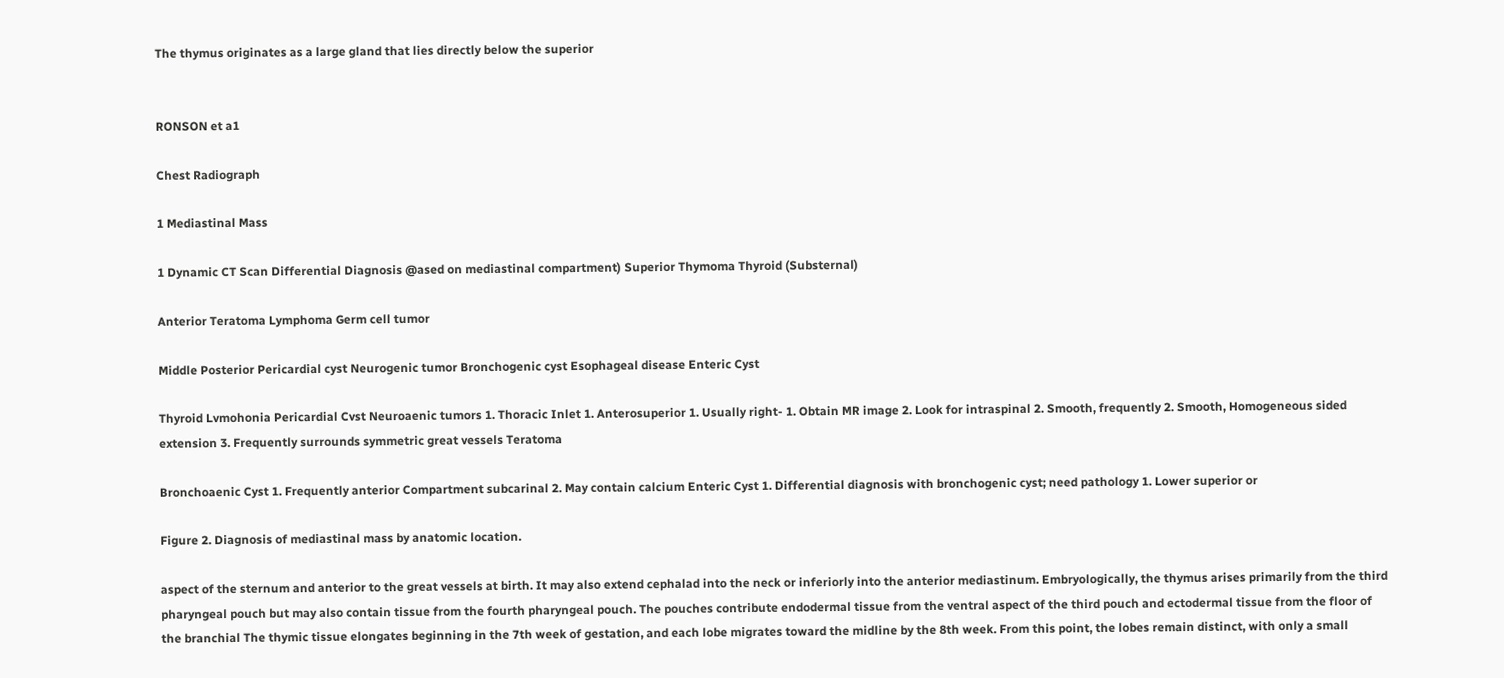The thymus originates as a large gland that lies directly below the superior


RONSON et a1

Chest Radiograph

1 Mediastinal Mass

1 Dynamic CT Scan Differential Diagnosis @ased on mediastinal compartment) Superior Thymoma Thyroid (Substernal)

Anterior Teratoma Lymphoma Germ cell tumor

Middle Posterior Pericardial cyst Neurogenic tumor Bronchogenic cyst Esophageal disease Enteric Cyst

Thyroid Lvmohonia Pericardial Cvst Neuroaenic tumors 1. Thoracic Inlet 1. Anterosuperior 1. Usually right- 1. Obtain MR image 2. Look for intraspinal 2. Smooth, frequently 2. Smooth, Homogeneous sided extension 3. Frequently surrounds symmetric great vessels Teratoma

Bronchoaenic Cyst 1. Frequently anterior Compartment subcarinal 2. May contain calcium Enteric Cyst 1. Differential diagnosis with bronchogenic cyst; need pathology 1. Lower superior or

Figure 2. Diagnosis of mediastinal mass by anatomic location.

aspect of the sternum and anterior to the great vessels at birth. It may also extend cephalad into the neck or inferiorly into the anterior mediastinum. Embryologically, the thymus arises primarily from the third pharyngeal pouch but may also contain tissue from the fourth pharyngeal pouch. The pouches contribute endodermal tissue from the ventral aspect of the third pouch and ectodermal tissue from the floor of the branchial The thymic tissue elongates beginning in the 7th week of gestation, and each lobe migrates toward the midline by the 8th week. From this point, the lobes remain distinct, with only a small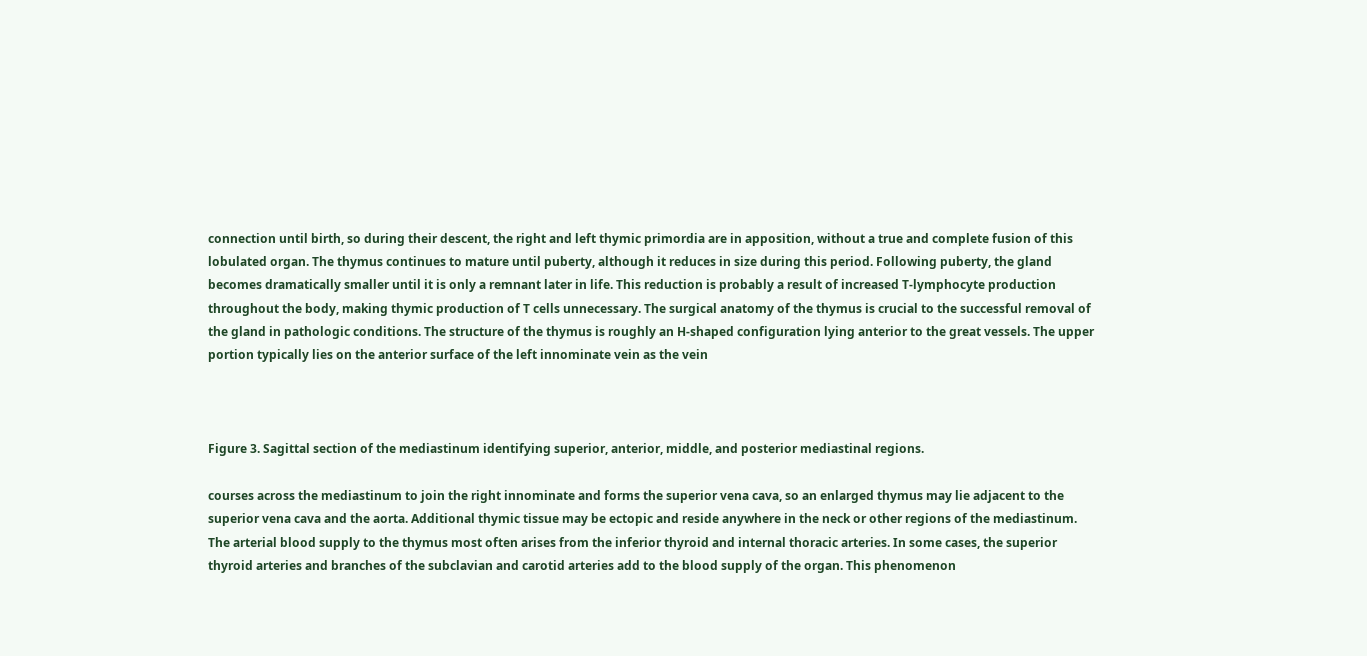connection until birth, so during their descent, the right and left thymic primordia are in apposition, without a true and complete fusion of this lobulated organ. The thymus continues to mature until puberty, although it reduces in size during this period. Following puberty, the gland becomes dramatically smaller until it is only a remnant later in life. This reduction is probably a result of increased T-lymphocyte production throughout the body, making thymic production of T cells unnecessary. The surgical anatomy of the thymus is crucial to the successful removal of the gland in pathologic conditions. The structure of the thymus is roughly an H-shaped configuration lying anterior to the great vessels. The upper portion typically lies on the anterior surface of the left innominate vein as the vein



Figure 3. Sagittal section of the mediastinum identifying superior, anterior, middle, and posterior mediastinal regions.

courses across the mediastinum to join the right innominate and forms the superior vena cava, so an enlarged thymus may lie adjacent to the superior vena cava and the aorta. Additional thymic tissue may be ectopic and reside anywhere in the neck or other regions of the mediastinum. The arterial blood supply to the thymus most often arises from the inferior thyroid and internal thoracic arteries. In some cases, the superior thyroid arteries and branches of the subclavian and carotid arteries add to the blood supply of the organ. This phenomenon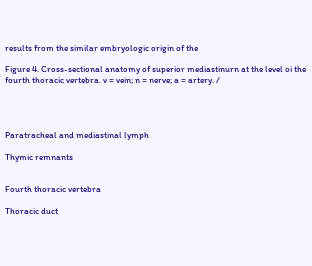results from the similar embryologic origin of the

Figure 4. Cross-sectional anatomy of superior mediastinurn at the level oi the fourth thoracic vertebra. v = vein; n = nerve; a = artery. /




Paratracheal and mediastinal lymph

Thymic remnants


Fourth thoracic vertebra

Thoracic duct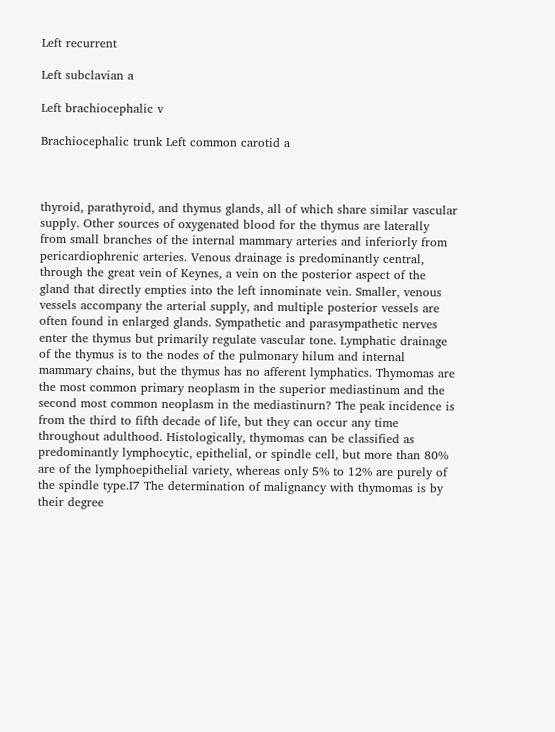Left recurrent

Left subclavian a

Left brachiocephalic v

Brachiocephalic trunk Left common carotid a



thyroid, parathyroid, and thymus glands, all of which share similar vascular supply. Other sources of oxygenated blood for the thymus are laterally from small branches of the internal mammary arteries and inferiorly from pericardiophrenic arteries. Venous drainage is predominantly central, through the great vein of Keynes, a vein on the posterior aspect of the gland that directly empties into the left innominate vein. Smaller, venous vessels accompany the arterial supply, and multiple posterior vessels are often found in enlarged glands. Sympathetic and parasympathetic nerves enter the thymus but primarily regulate vascular tone. Lymphatic drainage of the thymus is to the nodes of the pulmonary hilum and internal mammary chains, but the thymus has no afferent lymphatics. Thymomas are the most common primary neoplasm in the superior mediastinum and the second most common neoplasm in the mediastinurn? The peak incidence is from the third to fifth decade of life, but they can occur any time throughout adulthood. Histologically, thymomas can be classified as predominantly lymphocytic, epithelial, or spindle cell, but more than 80% are of the lymphoepithelial variety, whereas only 5% to 12% are purely of the spindle type.I7 The determination of malignancy with thymomas is by their degree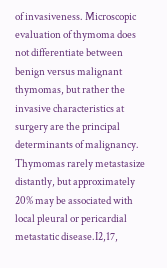of invasiveness. Microscopic evaluation of thymoma does not differentiate between benign versus malignant thymomas, but rather the invasive characteristics at surgery are the principal determinants of malignancy. Thymomas rarely metastasize distantly, but approximately 20% may be associated with local pleural or pericardial metastatic disease.I2,17,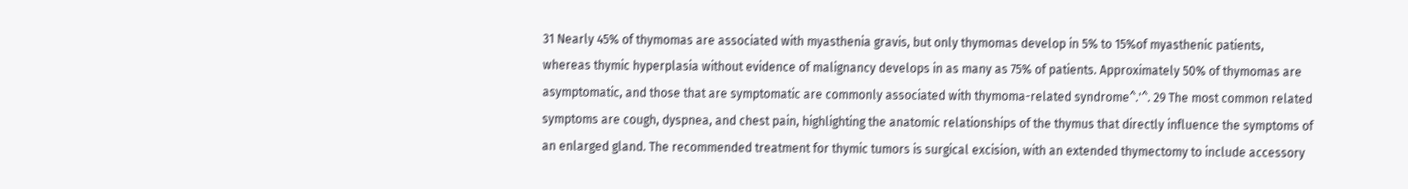31 Nearly 45% of thymomas are associated with myasthenia gravis, but only thymomas develop in 5% to 15%of myasthenic patients, whereas thymic hyperplasia without evidence of malignancy develops in as many as 75% of patients. Approximately 50% of thymomas are asymptomatic, and those that are symptomatic are commonly associated with thymoma-related syndrome^.'^. 29 The most common related symptoms are cough, dyspnea, and chest pain, highlighting the anatomic relationships of the thymus that directly influence the symptoms of an enlarged gland. The recommended treatment for thymic tumors is surgical excision, with an extended thymectomy to include accessory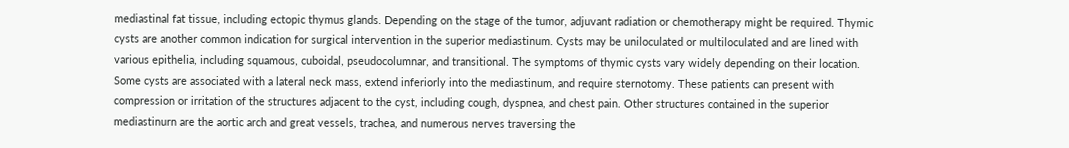mediastinal fat tissue, including ectopic thymus glands. Depending on the stage of the tumor, adjuvant radiation or chemotherapy might be required. Thymic cysts are another common indication for surgical intervention in the superior mediastinum. Cysts may be uniloculated or multiloculated and are lined with various epithelia, including squamous, cuboidal, pseudocolumnar, and transitional. The symptoms of thymic cysts vary widely depending on their location. Some cysts are associated with a lateral neck mass, extend inferiorly into the mediastinum, and require sternotomy. These patients can present with compression or irritation of the structures adjacent to the cyst, including cough, dyspnea, and chest pain. Other structures contained in the superior mediastinurn are the aortic arch and great vessels, trachea, and numerous nerves traversing the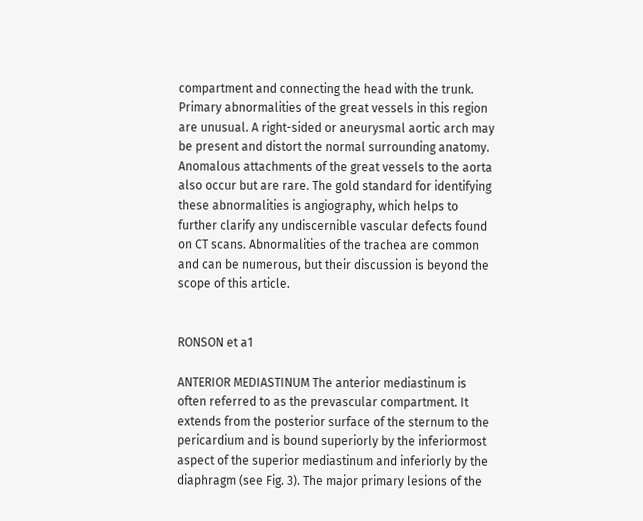compartment and connecting the head with the trunk. Primary abnormalities of the great vessels in this region are unusual. A right-sided or aneurysmal aortic arch may be present and distort the normal surrounding anatomy. Anomalous attachments of the great vessels to the aorta also occur but are rare. The gold standard for identifying these abnormalities is angiography, which helps to further clarify any undiscernible vascular defects found on CT scans. Abnormalities of the trachea are common and can be numerous, but their discussion is beyond the scope of this article.


RONSON et a1

ANTERIOR MEDIASTINUM The anterior mediastinum is often referred to as the prevascular compartment. It extends from the posterior surface of the sternum to the pericardium and is bound superiorly by the inferiormost aspect of the superior mediastinum and inferiorly by the diaphragm (see Fig. 3). The major primary lesions of the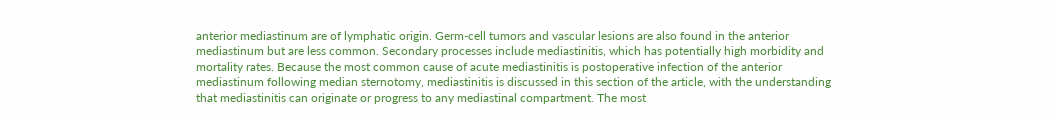anterior mediastinum are of lymphatic origin. Germ-cell tumors and vascular lesions are also found in the anterior mediastinum but are less common. Secondary processes include mediastinitis, which has potentially high morbidity and mortality rates. Because the most common cause of acute mediastinitis is postoperative infection of the anterior mediastinum following median sternotomy, mediastinitis is discussed in this section of the article, with the understanding that mediastinitis can originate or progress to any mediastinal compartment. The most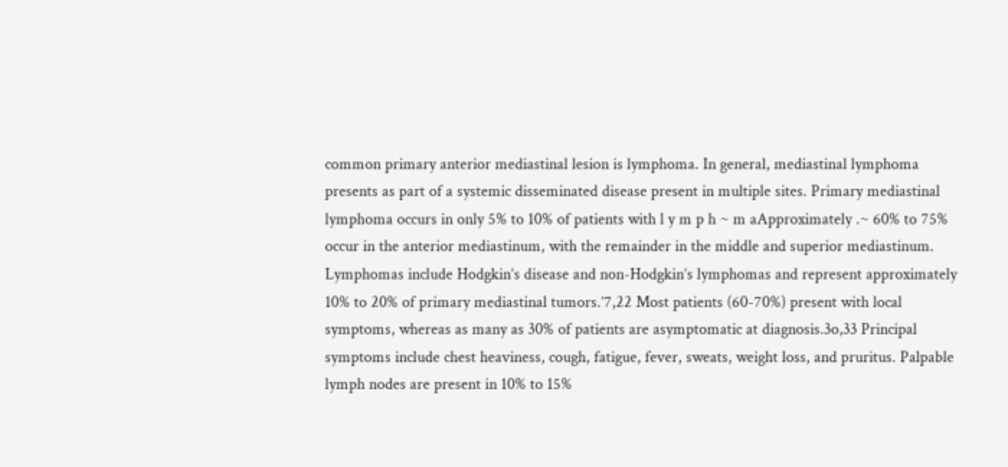common primary anterior mediastinal lesion is lymphoma. In general, mediastinal lymphoma presents as part of a systemic disseminated disease present in multiple sites. Primary mediastinal lymphoma occurs in only 5% to 10% of patients with l y m p h ~ m aApproximately .~ 60% to 75% occur in the anterior mediastinum, with the remainder in the middle and superior mediastinum. Lymphomas include Hodgkin’s disease and non-Hodgkin’s lymphomas and represent approximately 10% to 20% of primary mediastinal tumors.’7,22 Most patients (60-70%) present with local symptoms, whereas as many as 30% of patients are asymptomatic at diagnosis.3o,33 Principal symptoms include chest heaviness, cough, fatigue, fever, sweats, weight loss, and pruritus. Palpable lymph nodes are present in 10% to 15%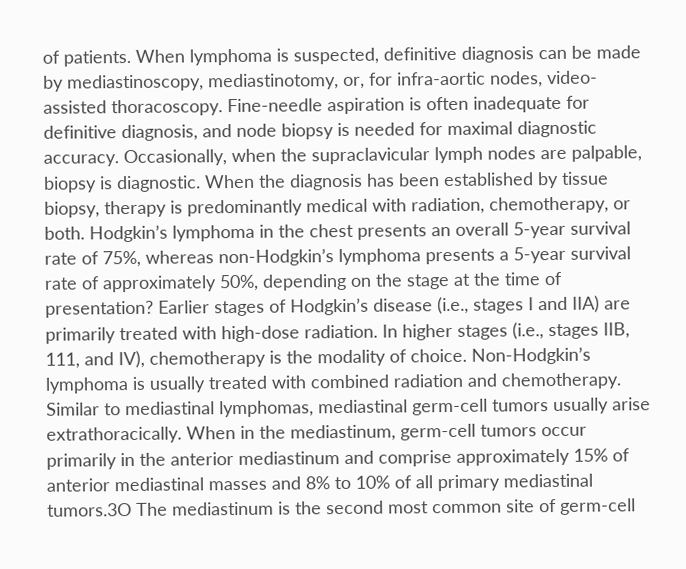of patients. When lymphoma is suspected, definitive diagnosis can be made by mediastinoscopy, mediastinotomy, or, for infra-aortic nodes, video-assisted thoracoscopy. Fine-needle aspiration is often inadequate for definitive diagnosis, and node biopsy is needed for maximal diagnostic accuracy. Occasionally, when the supraclavicular lymph nodes are palpable, biopsy is diagnostic. When the diagnosis has been established by tissue biopsy, therapy is predominantly medical with radiation, chemotherapy, or both. Hodgkin’s lymphoma in the chest presents an overall 5-year survival rate of 75%, whereas non-Hodgkin’s lymphoma presents a 5-year survival rate of approximately 50%, depending on the stage at the time of presentation? Earlier stages of Hodgkin’s disease (i.e., stages I and IIA) are primarily treated with high-dose radiation. In higher stages (i.e., stages IIB, 111, and IV), chemotherapy is the modality of choice. Non-Hodgkin’s lymphoma is usually treated with combined radiation and chemotherapy. Similar to mediastinal lymphomas, mediastinal germ-cell tumors usually arise extrathoracically. When in the mediastinum, germ-cell tumors occur primarily in the anterior mediastinum and comprise approximately 15% of anterior mediastinal masses and 8% to 10% of all primary mediastinal tumors.3O The mediastinum is the second most common site of germ-cell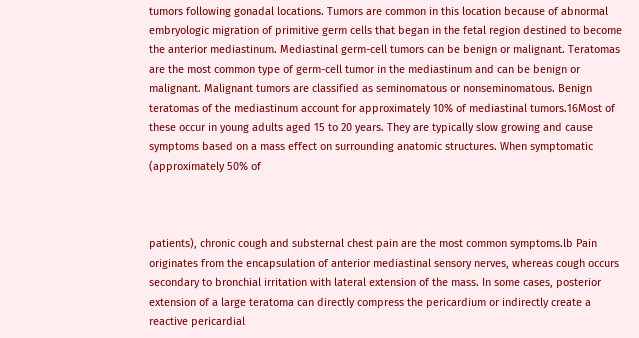tumors following gonadal locations. Tumors are common in this location because of abnormal embryologic migration of primitive germ cells that began in the fetal region destined to become the anterior mediastinum. Mediastinal germ-cell tumors can be benign or malignant. Teratomas are the most common type of germ-cell tumor in the mediastinum and can be benign or malignant. Malignant tumors are classified as seminomatous or nonseminomatous. Benign teratomas of the mediastinum account for approximately 10% of mediastinal tumors.16Most of these occur in young adults aged 15 to 20 years. They are typically slow growing and cause symptoms based on a mass effect on surrounding anatomic structures. When symptomatic (approximately 50% of



patients), chronic cough and substernal chest pain are the most common symptoms.lb Pain originates from the encapsulation of anterior mediastinal sensory nerves, whereas cough occurs secondary to bronchial irritation with lateral extension of the mass. In some cases, posterior extension of a large teratoma can directly compress the pericardium or indirectly create a reactive pericardial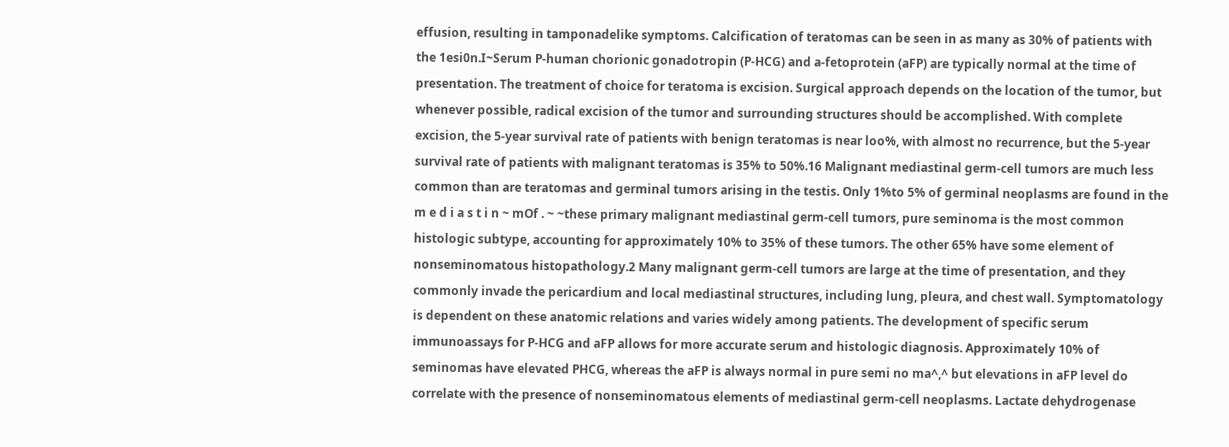effusion, resulting in tamponadelike symptoms. Calcification of teratomas can be seen in as many as 30% of patients with the 1esi0n.I~Serum P-human chorionic gonadotropin (P-HCG) and a-fetoprotein (aFP) are typically normal at the time of presentation. The treatment of choice for teratoma is excision. Surgical approach depends on the location of the tumor, but whenever possible, radical excision of the tumor and surrounding structures should be accomplished. With complete excision, the 5-year survival rate of patients with benign teratomas is near loo%, with almost no recurrence, but the 5-year survival rate of patients with malignant teratomas is 35% to 50%.16 Malignant mediastinal germ-cell tumors are much less common than are teratomas and germinal tumors arising in the testis. Only 1%to 5% of germinal neoplasms are found in the m e d i a s t i n ~ mOf . ~ ~these primary malignant mediastinal germ-cell tumors, pure seminoma is the most common histologic subtype, accounting for approximately 10% to 35% of these tumors. The other 65% have some element of nonseminomatous histopathology.2 Many malignant germ-cell tumors are large at the time of presentation, and they commonly invade the pericardium and local mediastinal structures, including lung, pleura, and chest wall. Symptomatology is dependent on these anatomic relations and varies widely among patients. The development of specific serum immunoassays for P-HCG and aFP allows for more accurate serum and histologic diagnosis. Approximately 10% of seminomas have elevated PHCG, whereas the aFP is always normal in pure semi no ma^,^ but elevations in aFP level do correlate with the presence of nonseminomatous elements of mediastinal germ-cell neoplasms. Lactate dehydrogenase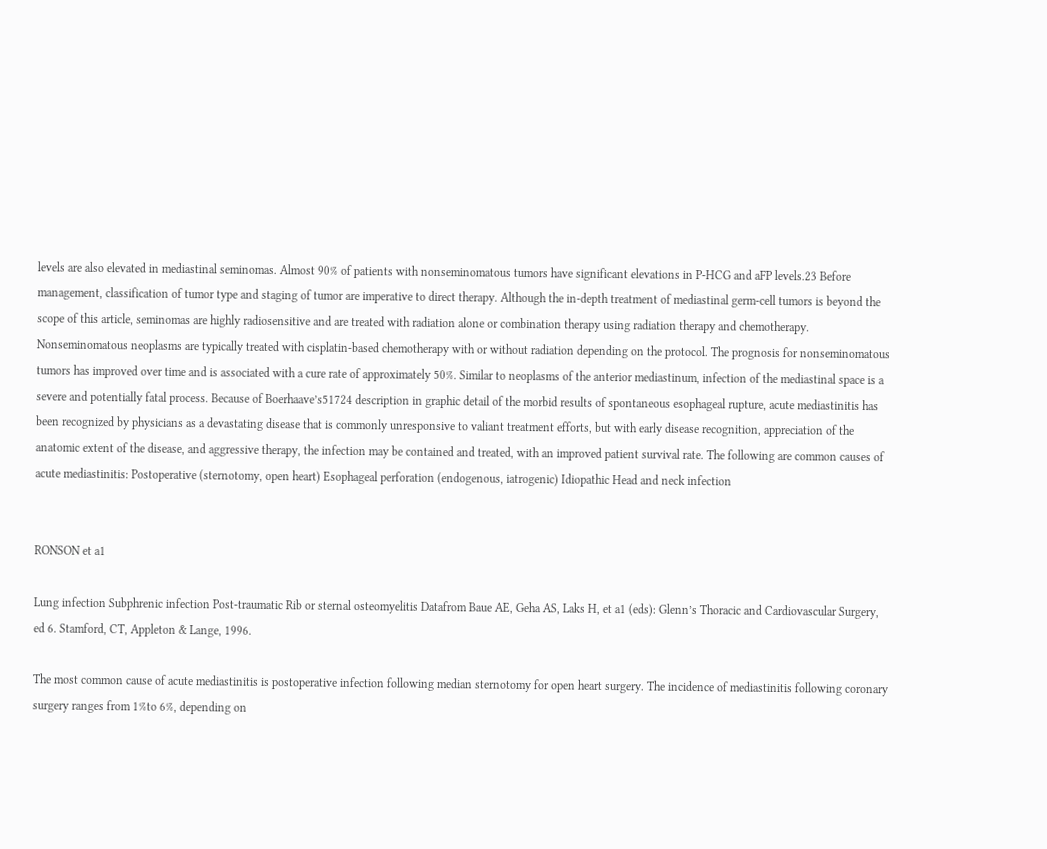levels are also elevated in mediastinal seminomas. Almost 90% of patients with nonseminomatous tumors have significant elevations in P-HCG and aFP levels.23 Before management, classification of tumor type and staging of tumor are imperative to direct therapy. Although the in-depth treatment of mediastinal germ-cell tumors is beyond the scope of this article, seminomas are highly radiosensitive and are treated with radiation alone or combination therapy using radiation therapy and chemotherapy. Nonseminomatous neoplasms are typically treated with cisplatin-based chemotherapy with or without radiation depending on the protocol. The prognosis for nonseminomatous tumors has improved over time and is associated with a cure rate of approximately 50%. Similar to neoplasms of the anterior mediastinum, infection of the mediastinal space is a severe and potentially fatal process. Because of Boerhaave’s51724 description in graphic detail of the morbid results of spontaneous esophageal rupture, acute mediastinitis has been recognized by physicians as a devastating disease that is commonly unresponsive to valiant treatment efforts, but with early disease recognition, appreciation of the anatomic extent of the disease, and aggressive therapy, the infection may be contained and treated, with an improved patient survival rate. The following are common causes of acute mediastinitis: Postoperative (sternotomy, open heart) Esophageal perforation (endogenous, iatrogenic) Idiopathic Head and neck infection


RONSON et a1

Lung infection Subphrenic infection Post-traumatic Rib or sternal osteomyelitis Datafrom Baue AE, Geha AS, Laks H, et a1 (eds): Glenn’s Thoracic and Cardiovascular Surgery, ed 6. Stamford, CT, Appleton & Lange, 1996.

The most common cause of acute mediastinitis is postoperative infection following median sternotomy for open heart surgery. The incidence of mediastinitis following coronary surgery ranges from 1%to 6%, depending on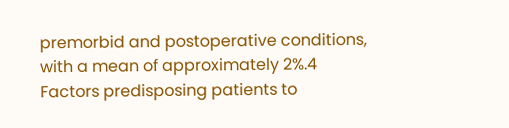premorbid and postoperative conditions, with a mean of approximately 2%.4 Factors predisposing patients to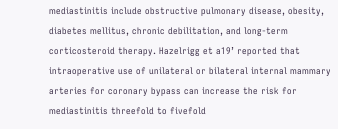mediastinitis include obstructive pulmonary disease, obesity, diabetes mellitus, chronic debilitation, and long-term corticosteroid therapy. Hazelrigg et a19’ reported that intraoperative use of unilateral or bilateral internal mammary arteries for coronary bypass can increase the risk for mediastinitis threefold to fivefold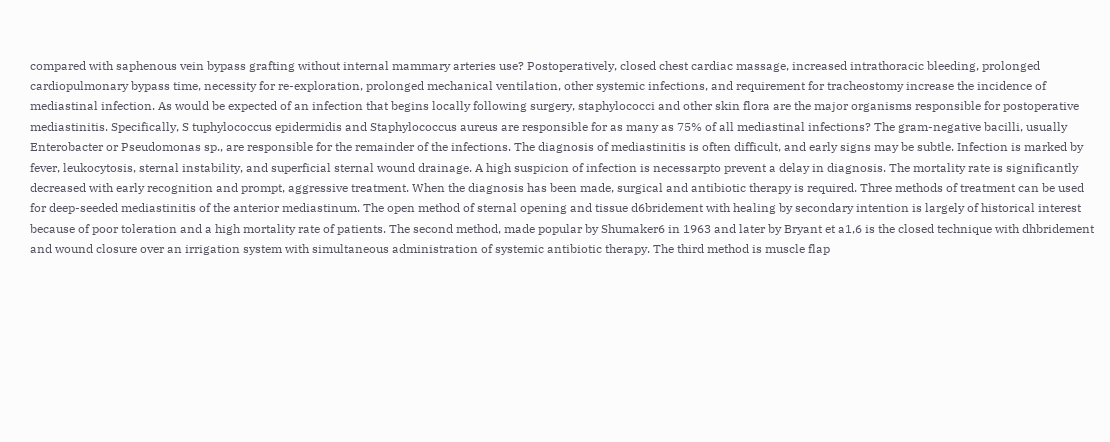compared with saphenous vein bypass grafting without internal mammary arteries use? Postoperatively, closed chest cardiac massage, increased intrathoracic bleeding, prolonged cardiopulmonary bypass time, necessity for re-exploration, prolonged mechanical ventilation, other systemic infections, and requirement for tracheostomy increase the incidence of mediastinal infection. As would be expected of an infection that begins locally following surgery, staphylococci and other skin flora are the major organisms responsible for postoperative mediastinitis. Specifically, S tuphylococcus epidermidis and Staphylococcus aureus are responsible for as many as 75% of all mediastinal infections? The gram-negative bacilli, usually Enterobacter or Pseudomonas sp., are responsible for the remainder of the infections. The diagnosis of mediastinitis is often difficult, and early signs may be subtle. Infection is marked by fever, leukocytosis, sternal instability, and superficial sternal wound drainage. A high suspicion of infection is necessarpto prevent a delay in diagnosis. The mortality rate is significantly decreased with early recognition and prompt, aggressive treatment. When the diagnosis has been made, surgical and antibiotic therapy is required. Three methods of treatment can be used for deep-seeded mediastinitis of the anterior mediastinum. The open method of sternal opening and tissue d6bridement with healing by secondary intention is largely of historical interest because of poor toleration and a high mortality rate of patients. The second method, made popular by Shumaker6 in 1963 and later by Bryant et a1,6 is the closed technique with dhbridement and wound closure over an irrigation system with simultaneous administration of systemic antibiotic therapy. The third method is muscle flap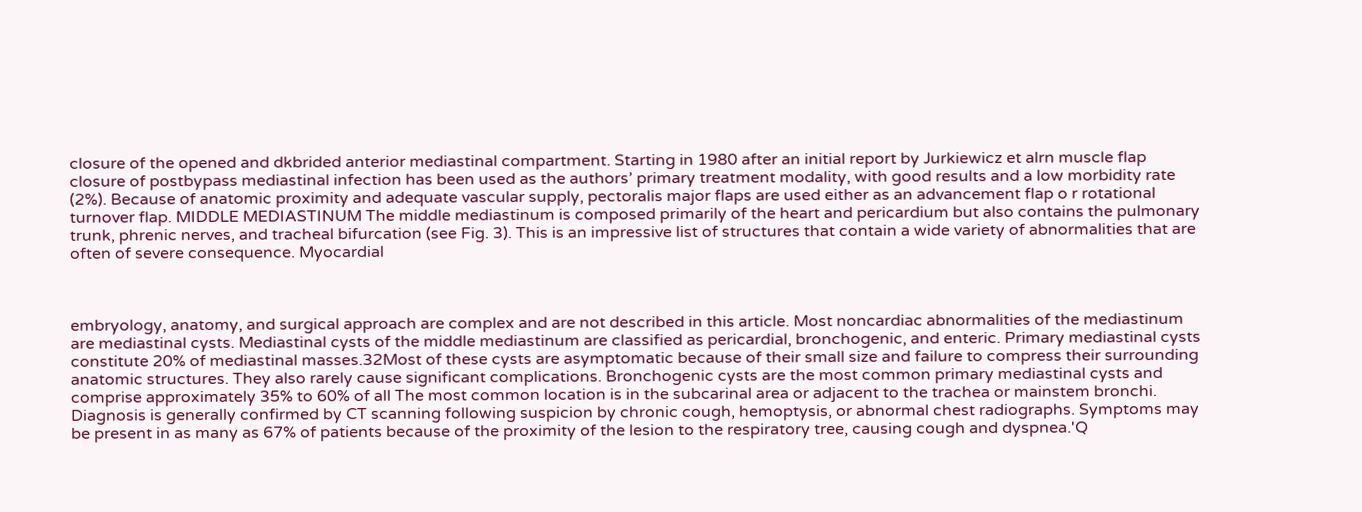closure of the opened and dkbrided anterior mediastinal compartment. Starting in 1980 after an initial report by Jurkiewicz et alrn muscle flap closure of postbypass mediastinal infection has been used as the authors’ primary treatment modality, with good results and a low morbidity rate (2%). Because of anatomic proximity and adequate vascular supply, pectoralis major flaps are used either as an advancement flap o r rotational turnover flap. MIDDLE MEDIASTINUM The middle mediastinum is composed primarily of the heart and pericardium but also contains the pulmonary trunk, phrenic nerves, and tracheal bifurcation (see Fig. 3). This is an impressive list of structures that contain a wide variety of abnormalities that are often of severe consequence. Myocardial



embryology, anatomy, and surgical approach are complex and are not described in this article. Most noncardiac abnormalities of the mediastinum are mediastinal cysts. Mediastinal cysts of the middle mediastinum are classified as pericardial, bronchogenic, and enteric. Primary mediastinal cysts constitute 20% of mediastinal masses.32Most of these cysts are asymptomatic because of their small size and failure to compress their surrounding anatomic structures. They also rarely cause significant complications. Bronchogenic cysts are the most common primary mediastinal cysts and comprise approximately 35% to 60% of all The most common location is in the subcarinal area or adjacent to the trachea or mainstem bronchi. Diagnosis is generally confirmed by CT scanning following suspicion by chronic cough, hemoptysis, or abnormal chest radiographs. Symptoms may be present in as many as 67% of patients because of the proximity of the lesion to the respiratory tree, causing cough and dyspnea.'Q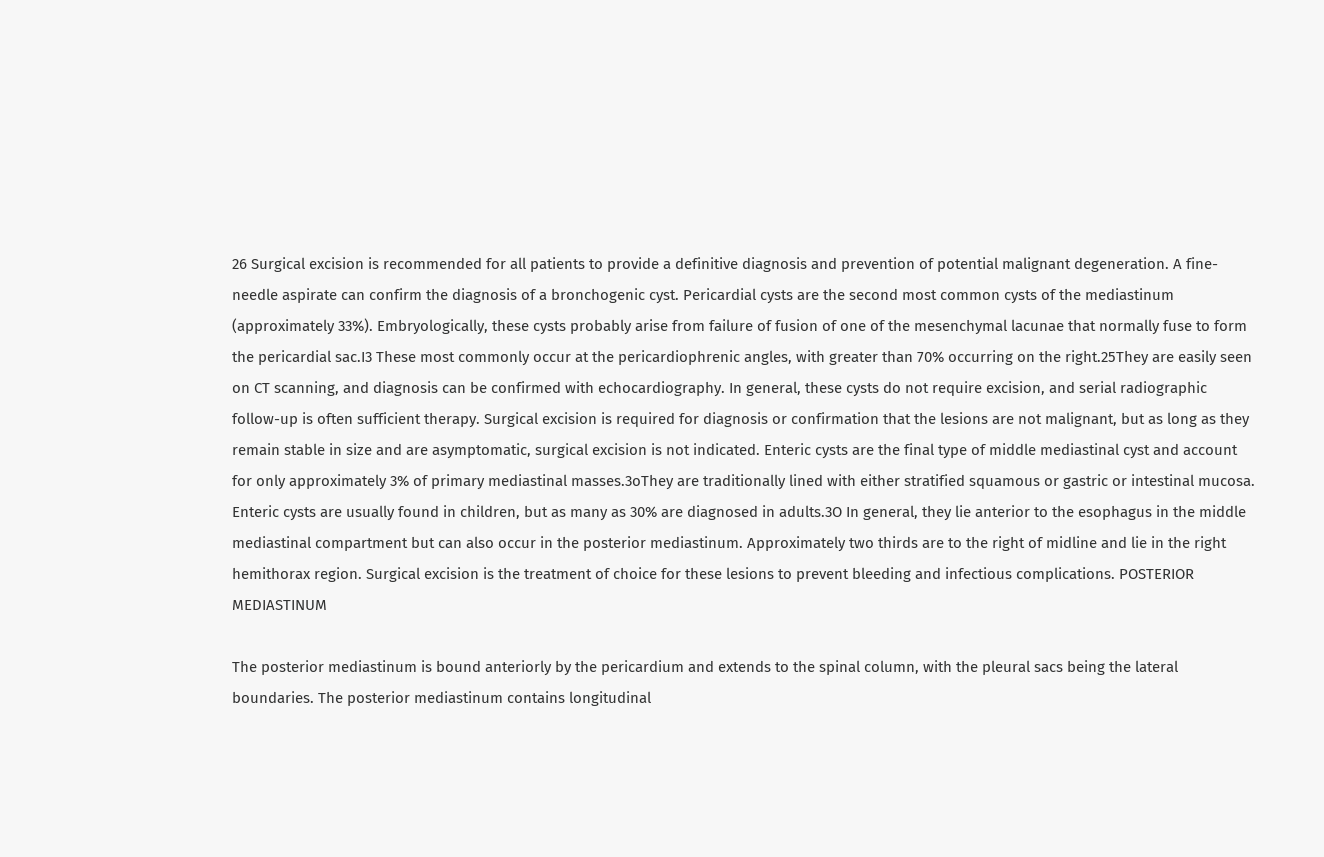26 Surgical excision is recommended for all patients to provide a definitive diagnosis and prevention of potential malignant degeneration. A fine-needle aspirate can confirm the diagnosis of a bronchogenic cyst. Pericardial cysts are the second most common cysts of the mediastinum (approximately 33%). Embryologically, these cysts probably arise from failure of fusion of one of the mesenchymal lacunae that normally fuse to form the pericardial sac.I3 These most commonly occur at the pericardiophrenic angles, with greater than 70% occurring on the right.25They are easily seen on CT scanning, and diagnosis can be confirmed with echocardiography. In general, these cysts do not require excision, and serial radiographic follow-up is often sufficient therapy. Surgical excision is required for diagnosis or confirmation that the lesions are not malignant, but as long as they remain stable in size and are asymptomatic, surgical excision is not indicated. Enteric cysts are the final type of middle mediastinal cyst and account for only approximately 3% of primary mediastinal masses.3oThey are traditionally lined with either stratified squamous or gastric or intestinal mucosa. Enteric cysts are usually found in children, but as many as 30% are diagnosed in adults.3O In general, they lie anterior to the esophagus in the middle mediastinal compartment but can also occur in the posterior mediastinum. Approximately two thirds are to the right of midline and lie in the right hemithorax region. Surgical excision is the treatment of choice for these lesions to prevent bleeding and infectious complications. POSTERIOR MEDIASTINUM

The posterior mediastinum is bound anteriorly by the pericardium and extends to the spinal column, with the pleural sacs being the lateral boundaries. The posterior mediastinum contains longitudinal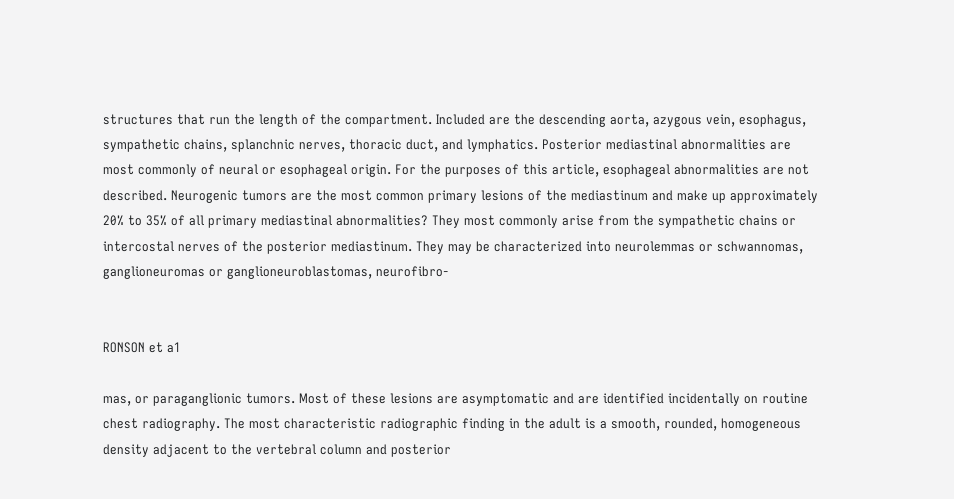structures that run the length of the compartment. Included are the descending aorta, azygous vein, esophagus, sympathetic chains, splanchnic nerves, thoracic duct, and lymphatics. Posterior mediastinal abnormalities are most commonly of neural or esophageal origin. For the purposes of this article, esophageal abnormalities are not described. Neurogenic tumors are the most common primary lesions of the mediastinum and make up approximately 20% to 35% of all primary mediastinal abnormalities? They most commonly arise from the sympathetic chains or intercostal nerves of the posterior mediastinum. They may be characterized into neurolemmas or schwannomas, ganglioneuromas or ganglioneuroblastomas, neurofibro-


RONSON et a1

mas, or paraganglionic tumors. Most of these lesions are asymptomatic and are identified incidentally on routine chest radiography. The most characteristic radiographic finding in the adult is a smooth, rounded, homogeneous density adjacent to the vertebral column and posterior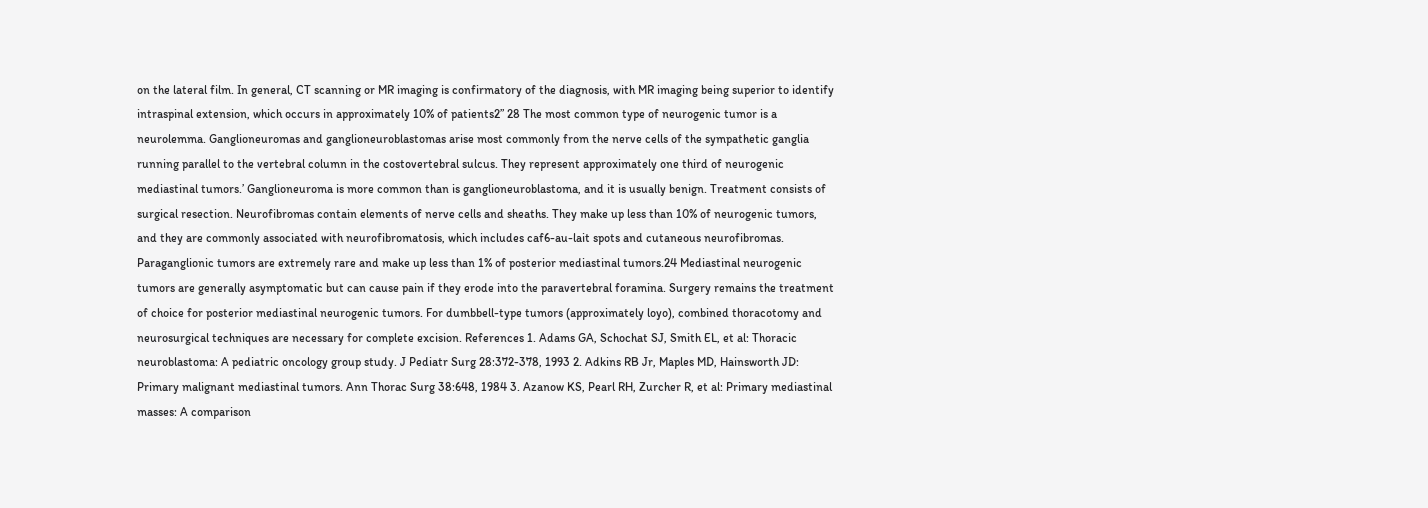on the lateral film. In general, CT scanning or MR imaging is confirmatory of the diagnosis, with MR imaging being superior to identify intraspinal extension, which occurs in approximately 10% of patients2” 28 The most common type of neurogenic tumor is a neurolemma. Ganglioneuromas and ganglioneuroblastomas arise most commonly from the nerve cells of the sympathetic ganglia running parallel to the vertebral column in the costovertebral sulcus. They represent approximately one third of neurogenic mediastinal tumors.’ Ganglioneuroma is more common than is ganglioneuroblastoma, and it is usually benign. Treatment consists of surgical resection. Neurofibromas contain elements of nerve cells and sheaths. They make up less than 10% of neurogenic tumors, and they are commonly associated with neurofibromatosis, which includes caf6-au-lait spots and cutaneous neurofibromas. Paraganglionic tumors are extremely rare and make up less than 1% of posterior mediastinal tumors.24 Mediastinal neurogenic tumors are generally asymptomatic but can cause pain if they erode into the paravertebral foramina. Surgery remains the treatment of choice for posterior mediastinal neurogenic tumors. For dumbbell-type tumors (approximately loyo), combined thoracotomy and neurosurgical techniques are necessary for complete excision. References 1. Adams GA, Schochat SJ, Smith EL, et al: Thoracic neuroblastoma: A pediatric oncology group study. J Pediatr Surg 28:372-378, 1993 2. Adkins RB Jr, Maples MD, Hainsworth JD: Primary malignant mediastinal tumors. Ann Thorac Surg 38:648, 1984 3. Azanow KS, Pearl RH, Zurcher R, et al: Primary mediastinal masses: A comparison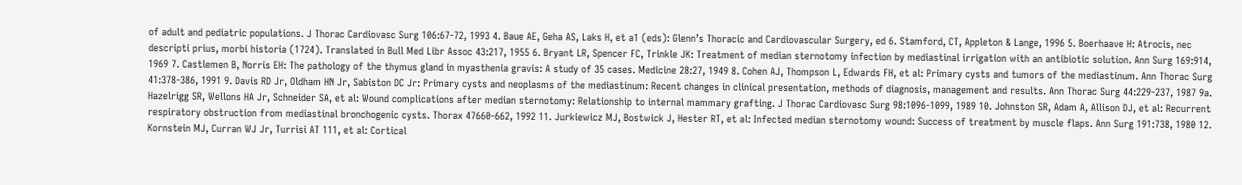of adult and pediatric populations. J Thorac Cardiovasc Surg 106:67-72, 1993 4. Baue AE, Geha AS, Laks H, et a1 (eds): Glenn’s Thoracic and Cardiovascular Surgery, ed 6. Stamford, CT, Appleton & Lange, 1996 5. Boerhaave H: Atrocis, nec descripti prius, morbi historia (1724). Translated in Bull Med Libr Assoc 43:217, 1955 6. Bryant LR, Spencer FC, Trinkle JK: Treatment of median sternotomy infection by mediastinal irrigation with an antibiotic solution. Ann Surg 169:914, 1969 7. Castlemen B, Norris EH: The pathology of the thymus gland in myasthenia gravis: A study of 35 cases. Medicine 28:27, 1949 8. Cohen AJ, Thompson L, Edwards FH, et al: Primary cysts and tumors of the mediastinum. Ann Thorac Surg 41:378-386, 1991 9. Davis RD Jr, Oldham HN Jr, Sabiston DC Jr: Primary cysts and neoplasms of the mediastinum: Recent changes in clinical presentation, methods of diagnosis, management and results. Ann Thorac Surg 44:229-237, 1987 9a. Hazelrigg SR, Wellons HA Jr, Schneider SA, et al: Wound complications after median sternotomy: Relationship to internal mammary grafting. J Thorac Cardiovasc Surg 98:1096-1099, 1989 10. Johnston SR, Adam A, Allison DJ, et al: Recurrent respiratory obstruction from mediastinal bronchogenic cysts. Thorax 47660-662, 1992 11. Jurkiewicz MJ, Bostwick J, Hester RT, et al: Infected median sternotomy wound: Success of treatment by muscle flaps. Ann Surg 191:738, 1980 12. Kornstein MJ, Curran WJ Jr, Turrisi AT 111, et al: Cortical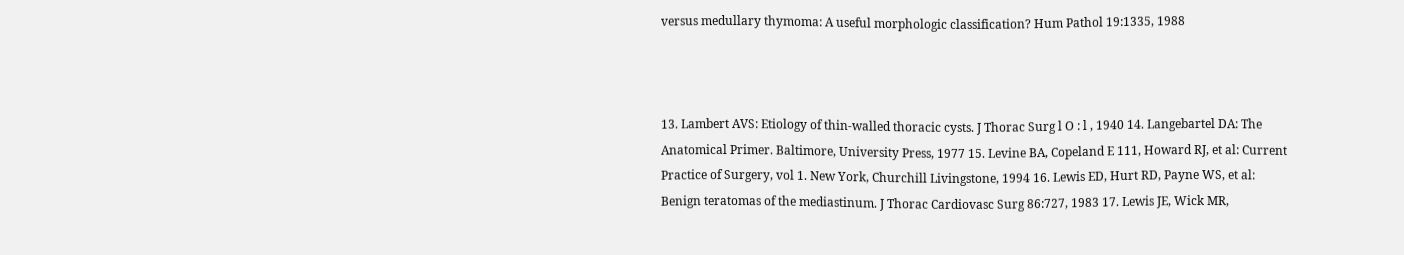versus medullary thymoma: A useful morphologic classification? Hum Pathol 19:1335, 1988



13. Lambert AVS: Etiology of thin-walled thoracic cysts. J Thorac Surg l O : l , 1940 14. Langebartel DA: The Anatomical Primer. Baltimore, University Press, 1977 15. Levine BA, Copeland E 111, Howard RJ, et al: Current Practice of Surgery, vol 1. New York, Churchill Livingstone, 1994 16. Lewis ED, Hurt RD, Payne WS, et al: Benign teratomas of the mediastinum. J Thorac Cardiovasc Surg 86:727, 1983 17. Lewis JE, Wick MR,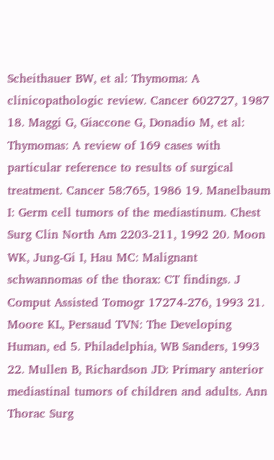Scheithauer BW, et al: Thymoma: A clinicopathologic review. Cancer 602727, 1987 18. Maggi G, Giaccone G, Donadio M, et al: Thymomas: A review of 169 cases with particular reference to results of surgical treatment. Cancer 58:765, 1986 19. Manelbaum I: Germ cell tumors of the mediastinum. Chest Surg Clin North Am 2203-211, 1992 20. Moon WK, Jung-Gi I, Hau MC: Malignant schwannomas of the thorax: CT findings. J Comput Assisted Tomogr 17274-276, 1993 21. Moore KL, Persaud TVN: The Developing Human, ed 5. Philadelphia, WB Sanders, 1993 22. Mullen B, Richardson JD: Primary anterior mediastinal tumors of children and adults. Ann Thorac Surg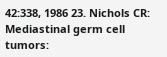42:338, 1986 23. Nichols CR: Mediastinal germ cell tumors: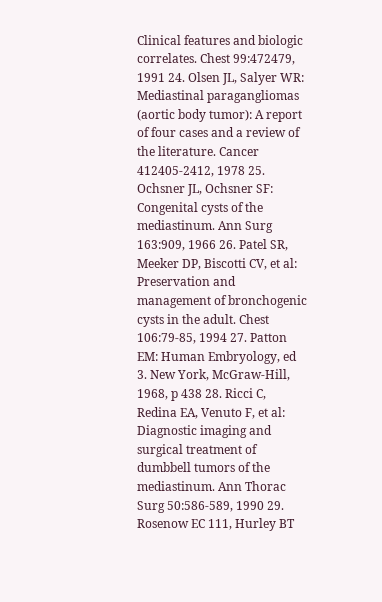Clinical features and biologic correlates. Chest 99:472479, 1991 24. Olsen JL, Salyer WR: Mediastinal paragangliomas (aortic body tumor): A report of four cases and a review of the literature. Cancer 412405-2412, 1978 25. Ochsner JL, Ochsner SF: Congenital cysts of the mediastinum. Ann Surg 163:909, 1966 26. Patel SR, Meeker DP, Biscotti CV, et al: Preservation and management of bronchogenic cysts in the adult. Chest 106:79-85, 1994 27. Patton EM: Human Embryology, ed 3. New York, McGraw-Hill, 1968, p 438 28. Ricci C, Redina EA, Venuto F, et al: Diagnostic imaging and surgical treatment of dumbbell tumors of the mediastinum. Ann Thorac Surg 50:586-589, 1990 29. Rosenow EC 111, Hurley BT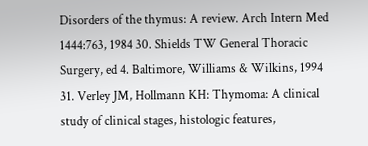Disorders of the thymus: A review. Arch Intern Med 1444:763, 1984 30. Shields TW General Thoracic Surgery, ed 4. Baltimore, Williams & Wilkins, 1994 31. Verley JM, Hollmann KH: Thymoma: A clinical study of clinical stages, histologic features,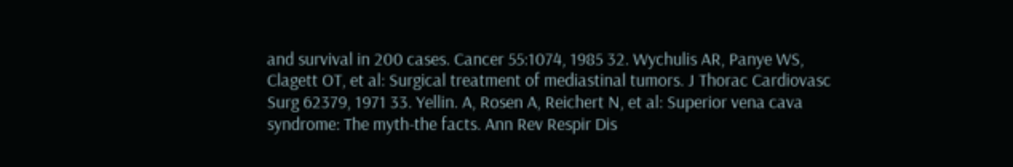and survival in 200 cases. Cancer 55:1074, 1985 32. Wychulis AR, Panye WS, Clagett OT, et al: Surgical treatment of mediastinal tumors. J Thorac Cardiovasc Surg 62379, 1971 33. Yellin. A, Rosen A, Reichert N, et al: Superior vena cava syndrome: The myth-the facts. Ann Rev Respir Dis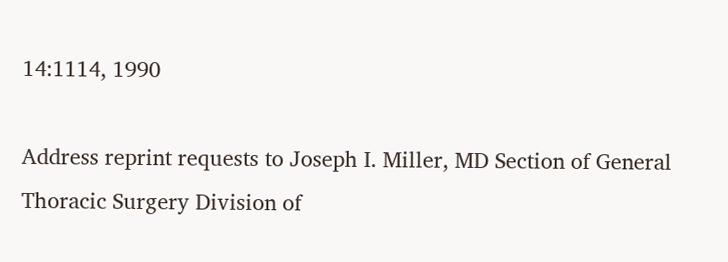14:1114, 1990

Address reprint requests to Joseph I. Miller, MD Section of General Thoracic Surgery Division of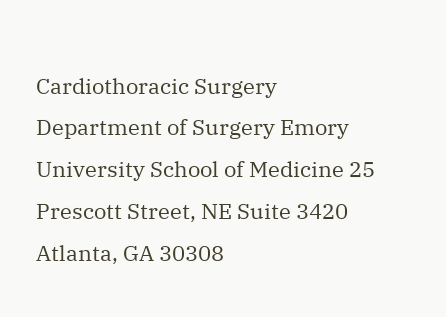Cardiothoracic Surgery Department of Surgery Emory University School of Medicine 25 Prescott Street, NE Suite 3420 Atlanta, GA 30308